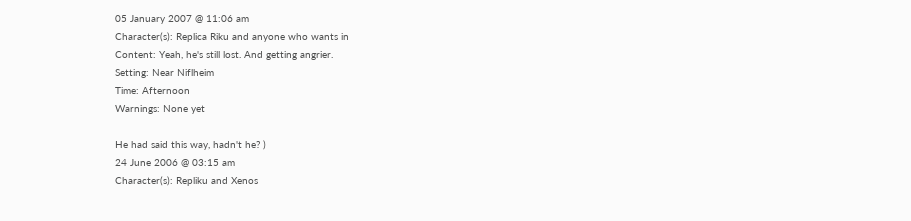05 January 2007 @ 11:06 am
Character(s): Replica Riku and anyone who wants in
Content: Yeah, he's still lost. And getting angrier.
Setting: Near Niflheim
Time: Afternoon
Warnings: None yet

He had said this way, hadn't he? )
24 June 2006 @ 03:15 am
Character(s): Repliku and Xenos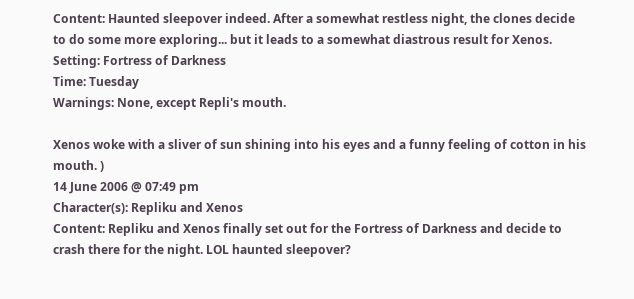Content: Haunted sleepover indeed. After a somewhat restless night, the clones decide to do some more exploring... but it leads to a somewhat diastrous result for Xenos.
Setting: Fortress of Darkness
Time: Tuesday
Warnings: None, except Repli's mouth.

Xenos woke with a sliver of sun shining into his eyes and a funny feeling of cotton in his mouth. )
14 June 2006 @ 07:49 pm
Character(s): Repliku and Xenos
Content: Repliku and Xenos finally set out for the Fortress of Darkness and decide to crash there for the night. LOL haunted sleepover?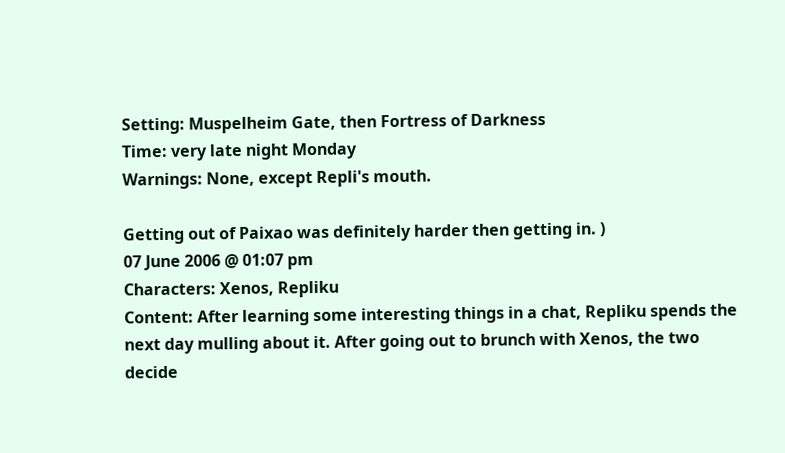Setting: Muspelheim Gate, then Fortress of Darkness
Time: very late night Monday
Warnings: None, except Repli's mouth.

Getting out of Paixao was definitely harder then getting in. )
07 June 2006 @ 01:07 pm
Characters: Xenos, Repliku
Content: After learning some interesting things in a chat, Repliku spends the next day mulling about it. After going out to brunch with Xenos, the two decide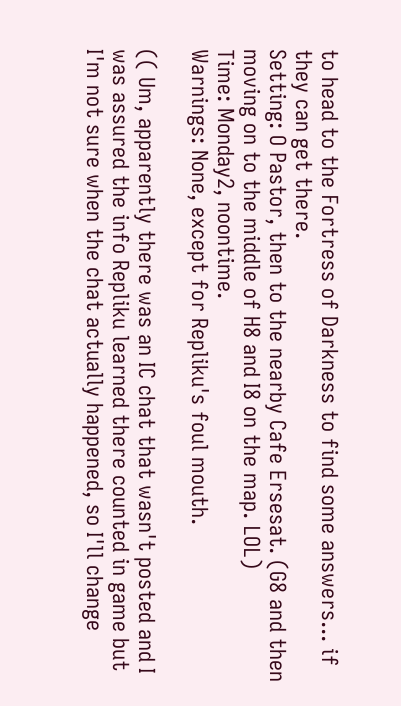to head to the Fortress of Darkness to find some answers... if they can get there.
Setting: O Pastor, then to the nearby Cafe Ersesat. (G8 and then moving on to the middle of H8 and I8 on the map. LOL)
Time: Monday2, noontime.
Warnings: None, except for Repliku's foul mouth.

(( Um, apparently there was an IC chat that wasn't posted and I was assured the info Repliku learned there counted in game but I'm not sure when the chat actually happened, so I'll change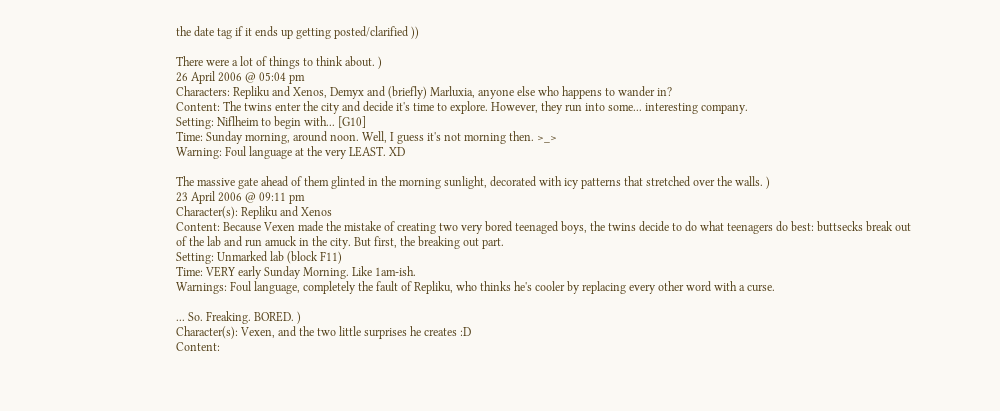the date tag if it ends up getting posted/clarified ))

There were a lot of things to think about. )
26 April 2006 @ 05:04 pm
Characters: Repliku and Xenos, Demyx and (briefly) Marluxia, anyone else who happens to wander in?
Content: The twins enter the city and decide it's time to explore. However, they run into some... interesting company.
Setting: Niflheim to begin with... [G10]
Time: Sunday morning, around noon. Well, I guess it's not morning then. >_>
Warning: Foul language at the very LEAST. XD

The massive gate ahead of them glinted in the morning sunlight, decorated with icy patterns that stretched over the walls. )
23 April 2006 @ 09:11 pm
Character(s): Repliku and Xenos
Content: Because Vexen made the mistake of creating two very bored teenaged boys, the twins decide to do what teenagers do best: buttsecks break out of the lab and run amuck in the city. But first, the breaking out part.
Setting: Unmarked lab (block F11)
Time: VERY early Sunday Morning. Like 1am-ish.
Warnings: Foul language, completely the fault of Repliku, who thinks he's cooler by replacing every other word with a curse.

... So. Freaking. BORED. )
Character(s): Vexen, and the two little surprises he creates :D
Content: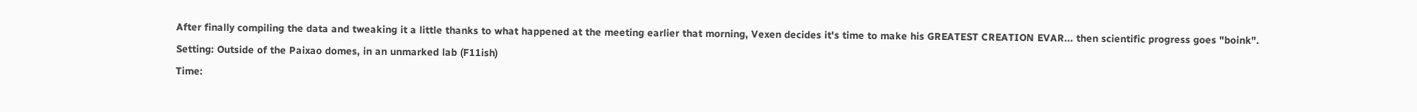After finally compiling the data and tweaking it a little thanks to what happened at the meeting earlier that morning, Vexen decides it's time to make his GREATEST CREATION EVAR... then scientific progress goes "boink".
Setting: Outside of the Paixao domes, in an unmarked lab (F11ish)
Time: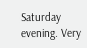Saturday evening. Very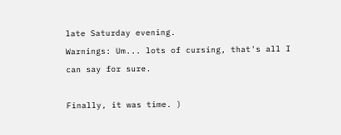late Saturday evening.
Warnings: Um... lots of cursing, that's all I can say for sure.

Finally, it was time. )